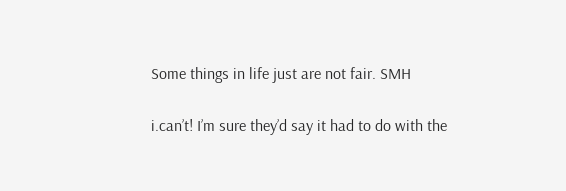Some things in life just are not fair. SMH

i.can’t! I’m sure they’d say it had to do with the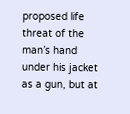proposed life threat of the man’s hand under his jacket as a gun, but at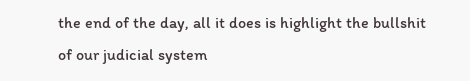the end of the day, all it does is highlight the bullshit of our judicial system